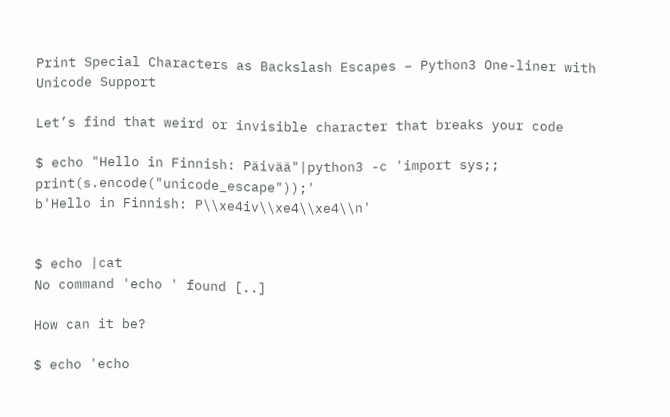Print Special Characters as Backslash Escapes – Python3 One-liner with Unicode Support

Let’s find that weird or invisible character that breaks your code

$ echo "Hello in Finnish: Päivää"|python3 -c 'import sys;; print(s.encode("unicode_escape"));'
b'Hello in Finnish: P\\xe4iv\\xe4\\xe4\\n'


$ echo |cat
No command 'echo ' found [..]

How can it be?

$ echo 'echo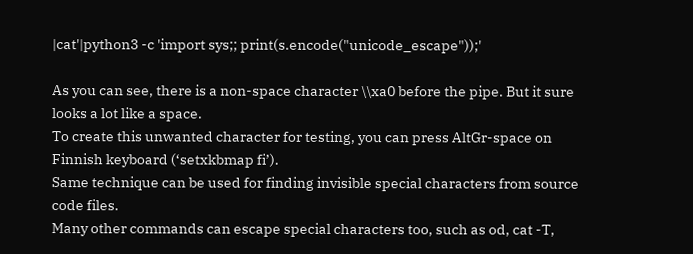|cat'|python3 -c 'import sys;; print(s.encode("unicode_escape"));'

As you can see, there is a non-space character \\xa0 before the pipe. But it sure looks a lot like a space.
To create this unwanted character for testing, you can press AltGr-space on Finnish keyboard (‘setxkbmap fi’).
Same technique can be used for finding invisible special characters from source code files.
Many other commands can escape special characters too, such as od, cat -T,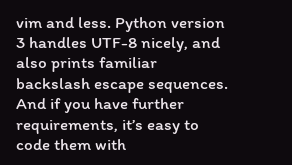vim and less. Python version 3 handles UTF-8 nicely, and also prints familiar backslash escape sequences. And if you have further requirements, it’s easy to code them with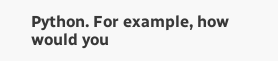Python. For example, how would you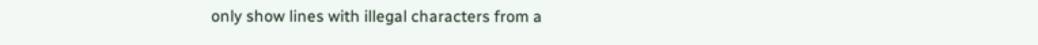only show lines with illegal characters from a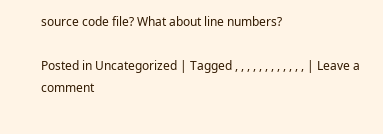source code file? What about line numbers?

Posted in Uncategorized | Tagged , , , , , , , , , , , , | Leave a comment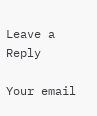Leave a Reply

Your email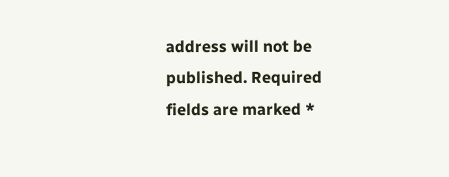address will not be published. Required fields are marked *